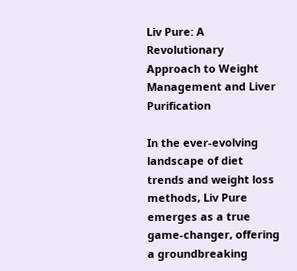Liv Pure: A Revolutionary Approach to Weight Management and Liver Purification

In the ever-evolving landscape of diet trends and weight loss methods, Liv Pure emerges as a true game-changer, offering a groundbreaking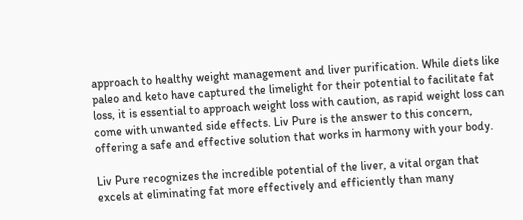approach to healthy weight management and liver purification. While diets like paleo and keto have captured the limelight for their potential to facilitate fat loss, it is essential to approach weight loss with caution, as rapid weight loss can come with unwanted side effects. Liv Pure is the answer to this concern, offering a safe and effective solution that works in harmony with your body.

Liv Pure recognizes the incredible potential of the liver, a vital organ that excels at eliminating fat more effectively and efficiently than many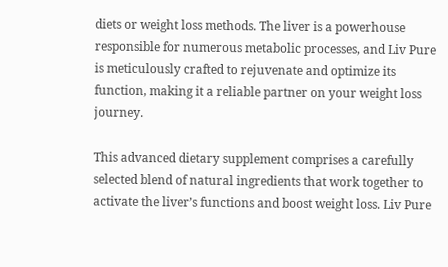diets or weight loss methods. The liver is a powerhouse responsible for numerous metabolic processes, and Liv Pure is meticulously crafted to rejuvenate and optimize its function, making it a reliable partner on your weight loss journey.

This advanced dietary supplement comprises a carefully selected blend of natural ingredients that work together to activate the liver’s functions and boost weight loss. Liv Pure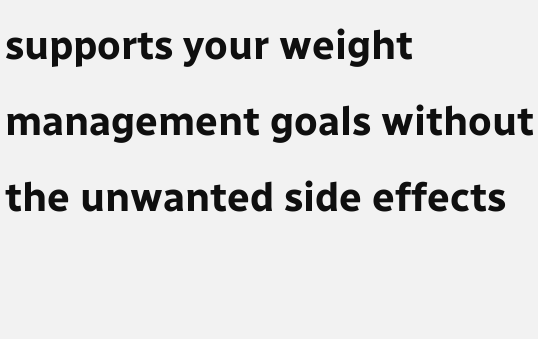supports your weight management goals without the unwanted side effects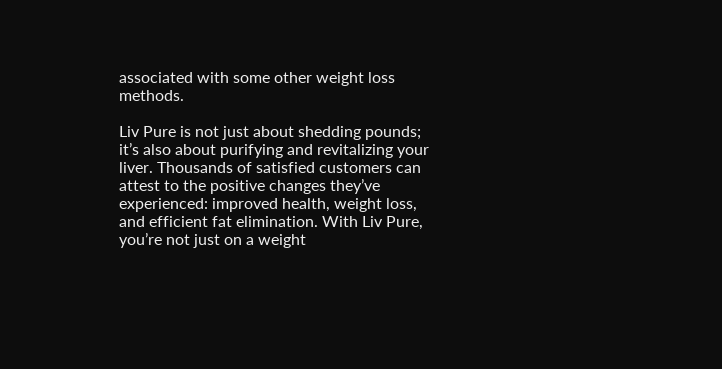associated with some other weight loss methods.

Liv Pure is not just about shedding pounds; it’s also about purifying and revitalizing your liver. Thousands of satisfied customers can attest to the positive changes they’ve experienced: improved health, weight loss, and efficient fat elimination. With Liv Pure, you’re not just on a weight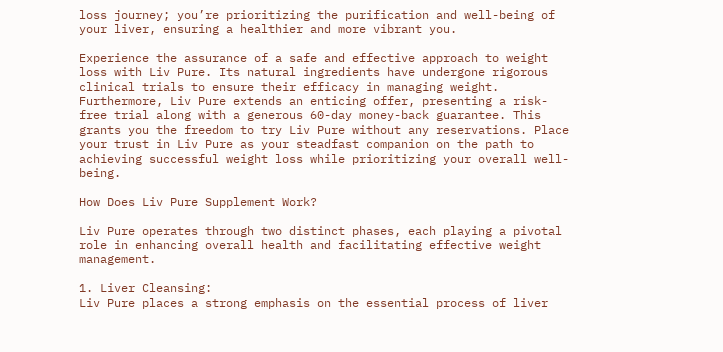loss journey; you’re prioritizing the purification and well-being of your liver, ensuring a healthier and more vibrant you.

Experience the assurance of a safe and effective approach to weight loss with Liv Pure. Its natural ingredients have undergone rigorous clinical trials to ensure their efficacy in managing weight. Furthermore, Liv Pure extends an enticing offer, presenting a risk-free trial along with a generous 60-day money-back guarantee. This grants you the freedom to try Liv Pure without any reservations. Place your trust in Liv Pure as your steadfast companion on the path to achieving successful weight loss while prioritizing your overall well-being.

How Does Liv Pure Supplement Work?

Liv Pure operates through two distinct phases, each playing a pivotal role in enhancing overall health and facilitating effective weight management.

1. Liver Cleansing:
Liv Pure places a strong emphasis on the essential process of liver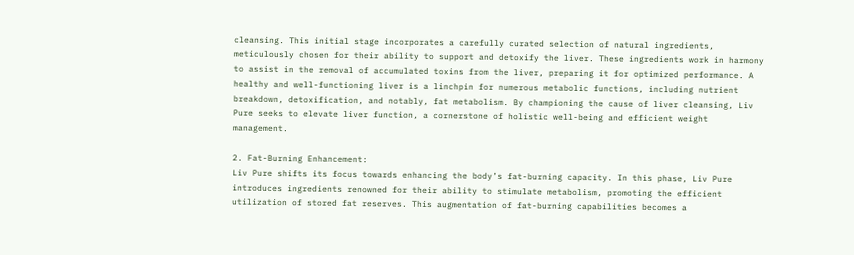cleansing. This initial stage incorporates a carefully curated selection of natural ingredients, meticulously chosen for their ability to support and detoxify the liver. These ingredients work in harmony to assist in the removal of accumulated toxins from the liver, preparing it for optimized performance. A healthy and well-functioning liver is a linchpin for numerous metabolic functions, including nutrient breakdown, detoxification, and notably, fat metabolism. By championing the cause of liver cleansing, Liv Pure seeks to elevate liver function, a cornerstone of holistic well-being and efficient weight management.

2. Fat-Burning Enhancement:
Liv Pure shifts its focus towards enhancing the body’s fat-burning capacity. In this phase, Liv Pure introduces ingredients renowned for their ability to stimulate metabolism, promoting the efficient utilization of stored fat reserves. This augmentation of fat-burning capabilities becomes a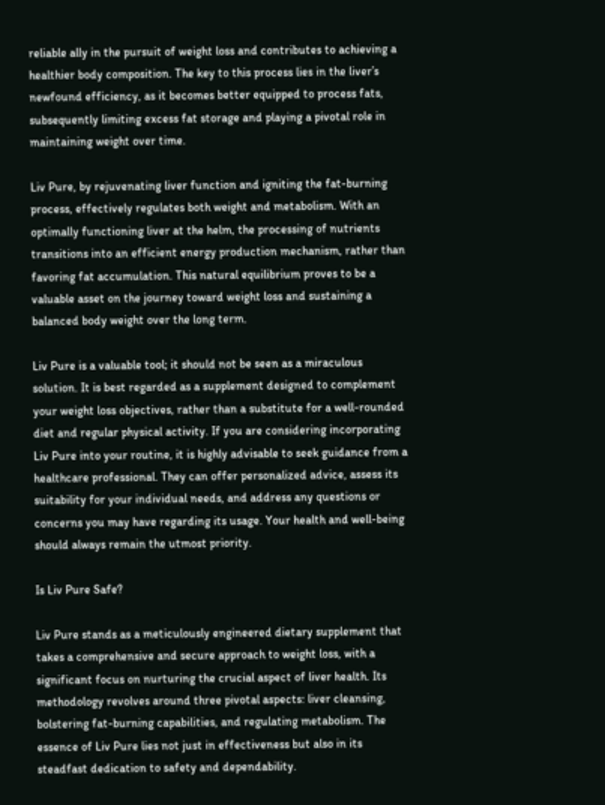reliable ally in the pursuit of weight loss and contributes to achieving a healthier body composition. The key to this process lies in the liver’s newfound efficiency, as it becomes better equipped to process fats, subsequently limiting excess fat storage and playing a pivotal role in maintaining weight over time.

Liv Pure, by rejuvenating liver function and igniting the fat-burning process, effectively regulates both weight and metabolism. With an optimally functioning liver at the helm, the processing of nutrients transitions into an efficient energy production mechanism, rather than favoring fat accumulation. This natural equilibrium proves to be a valuable asset on the journey toward weight loss and sustaining a balanced body weight over the long term.

Liv Pure is a valuable tool; it should not be seen as a miraculous solution. It is best regarded as a supplement designed to complement your weight loss objectives, rather than a substitute for a well-rounded diet and regular physical activity. If you are considering incorporating Liv Pure into your routine, it is highly advisable to seek guidance from a healthcare professional. They can offer personalized advice, assess its suitability for your individual needs, and address any questions or concerns you may have regarding its usage. Your health and well-being should always remain the utmost priority.

Is Liv Pure Safe?

Liv Pure stands as a meticulously engineered dietary supplement that takes a comprehensive and secure approach to weight loss, with a significant focus on nurturing the crucial aspect of liver health. Its methodology revolves around three pivotal aspects: liver cleansing, bolstering fat-burning capabilities, and regulating metabolism. The essence of Liv Pure lies not just in effectiveness but also in its steadfast dedication to safety and dependability.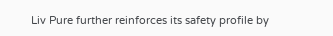Liv Pure further reinforces its safety profile by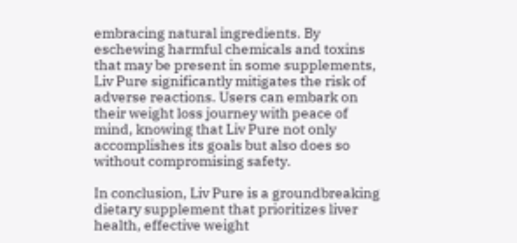embracing natural ingredients. By eschewing harmful chemicals and toxins that may be present in some supplements, Liv Pure significantly mitigates the risk of adverse reactions. Users can embark on their weight loss journey with peace of mind, knowing that Liv Pure not only accomplishes its goals but also does so without compromising safety.

In conclusion, Liv Pure is a groundbreaking dietary supplement that prioritizes liver health, effective weight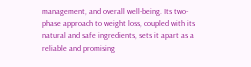management, and overall well-being. Its two-phase approach to weight loss, coupled with its natural and safe ingredients, sets it apart as a reliable and promising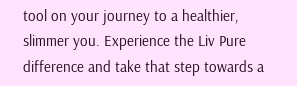tool on your journey to a healthier, slimmer you. Experience the Liv Pure difference and take that step towards a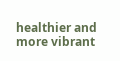healthier and more vibrant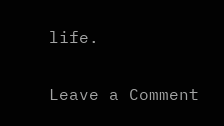life.

Leave a Comment